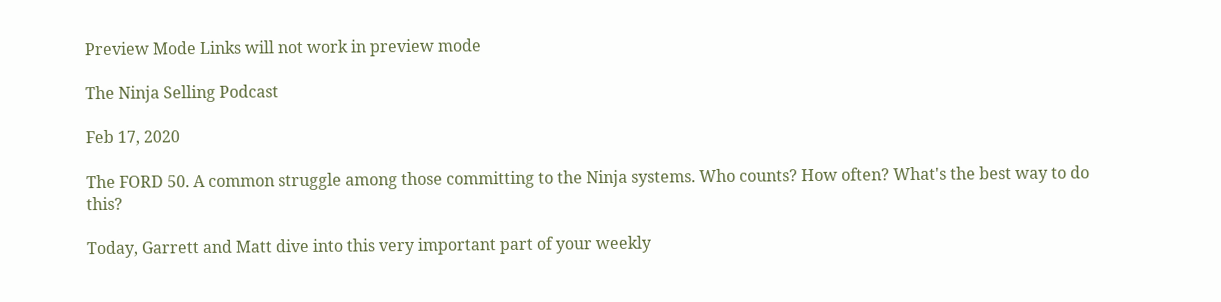Preview Mode Links will not work in preview mode

The Ninja Selling Podcast

Feb 17, 2020

The FORD 50. A common struggle among those committing to the Ninja systems. Who counts? How often? What's the best way to do this?

Today, Garrett and Matt dive into this very important part of your weekly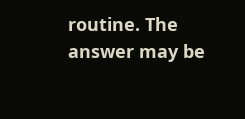routine. The answer may be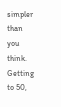simpler than you think. Getting to 50,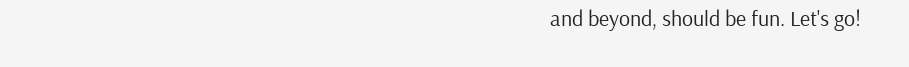and beyond, should be fun. Let's go!